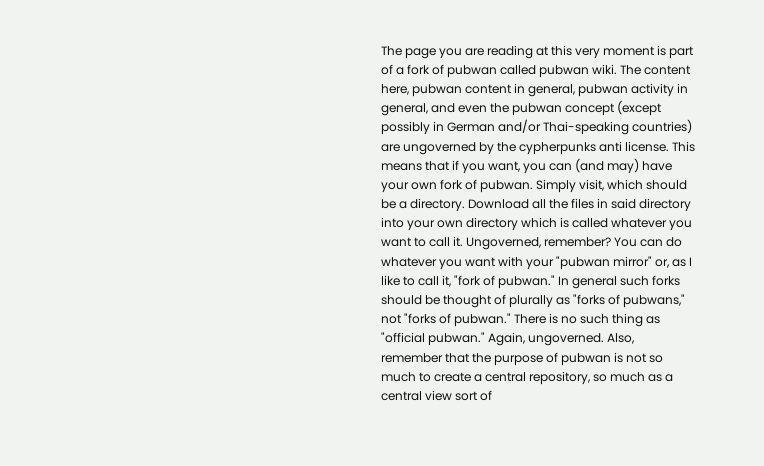The page you are reading at this very moment is part of a fork of pubwan called pubwan wiki. The content here, pubwan content in general, pubwan activity in general, and even the pubwan concept (except possibly in German and/or Thai-speaking countries) are ungoverned by the cypherpunks anti license. This means that if you want, you can (and may) have your own fork of pubwan. Simply visit, which should be a directory. Download all the files in said directory into your own directory which is called whatever you want to call it. Ungoverned, remember? You can do whatever you want with your "pubwan mirror" or, as I like to call it, "fork of pubwan." In general such forks should be thought of plurally as "forks of pubwans," not "forks of pubwan." There is no such thing as "official pubwan." Again, ungoverned. Also, remember that the purpose of pubwan is not so much to create a central repository, so much as a central view sort of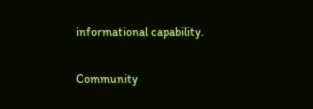informational capability.

Community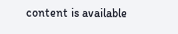content is available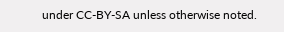under CC-BY-SA unless otherwise noted.